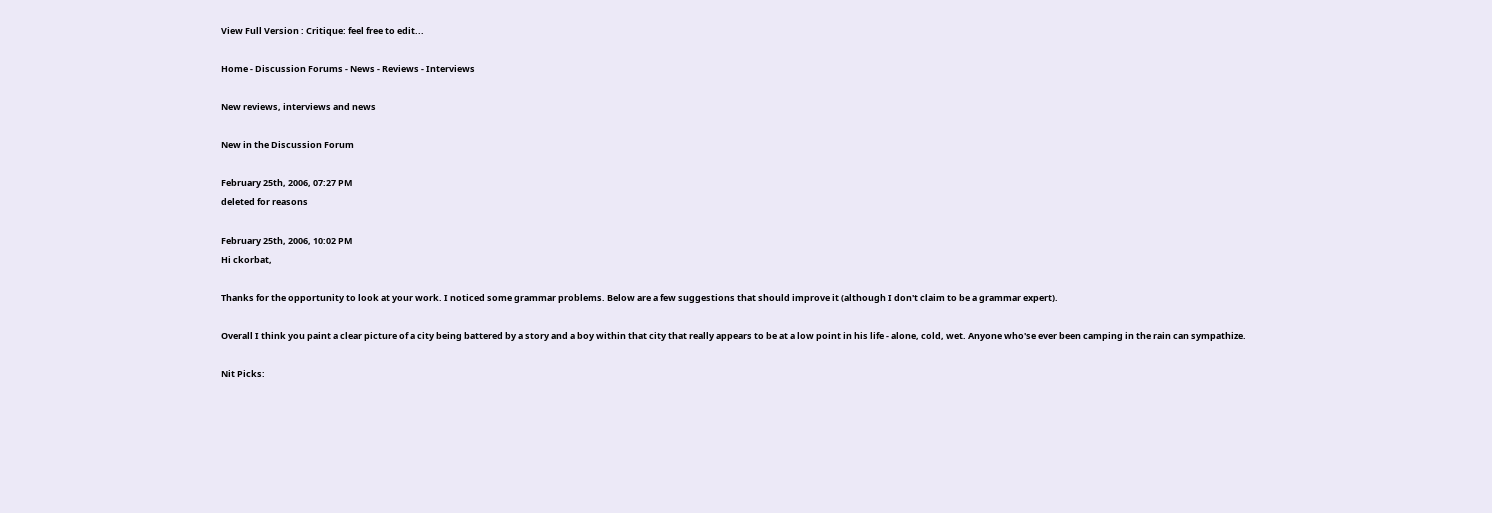View Full Version : Critique: feel free to edit...

Home - Discussion Forums - News - Reviews - Interviews

New reviews, interviews and news

New in the Discussion Forum

February 25th, 2006, 07:27 PM
deleted for reasons

February 25th, 2006, 10:02 PM
Hi ckorbat,

Thanks for the opportunity to look at your work. I noticed some grammar problems. Below are a few suggestions that should improve it (although I don't claim to be a grammar expert).

Overall I think you paint a clear picture of a city being battered by a story and a boy within that city that really appears to be at a low point in his life - alone, cold, wet. Anyone who'se ever been camping in the rain can sympathize.

Nit Picks: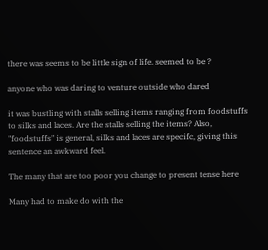there was seems to be little sign of life. seemed to be ?

anyone who was daring to venture outside who dared

it was bustling with stalls selling items ranging from foodstuffs to silks and laces. Are the stalls selling the items? Also, "foodstuffs" is general, silks and laces are specifc, giving this sentence an awkward feel.

The many that are too poor you change to present tense here

Many had to make do with the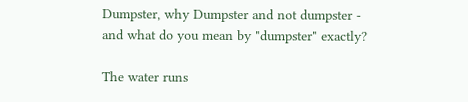Dumpster, why Dumpster and not dumpster - and what do you mean by "dumpster" exactly?

The water runs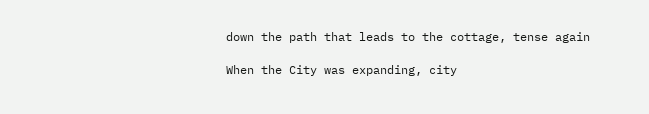down the path that leads to the cottage, tense again

When the City was expanding, city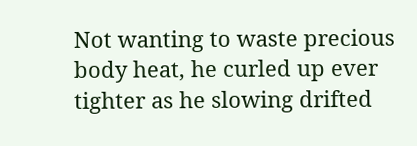Not wanting to waste precious body heat, he curled up ever tighter as he slowing drifted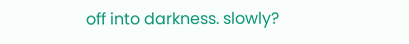off into darkness. slowly?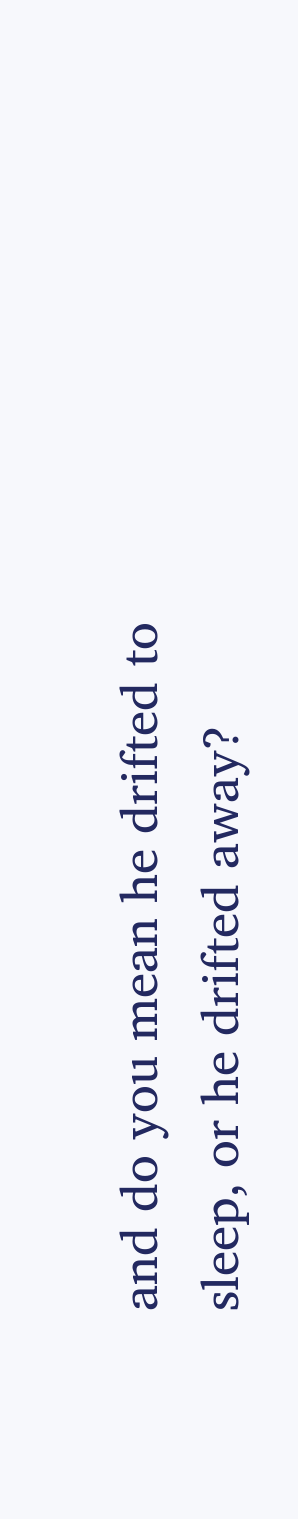and do you mean he drifted to sleep, or he drifted away?